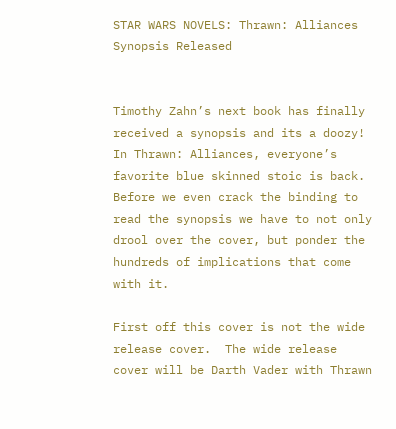STAR WARS NOVELS: Thrawn: Alliances Synopsis Released


Timothy Zahn’s next book has finally received a synopsis and its a doozy!  In Thrawn: Alliances, everyone’s favorite blue skinned stoic is back.  Before we even crack the binding to read the synopsis we have to not only drool over the cover, but ponder the hundreds of implications that come with it.

First off this cover is not the wide release cover.  The wide release cover will be Darth Vader with Thrawn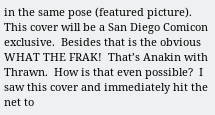in the same pose (featured picture).  This cover will be a San Diego Comicon exclusive.  Besides that is the obvious WHAT THE FRAK!  That’s Anakin with Thrawn.  How is that even possible?  I saw this cover and immediately hit the net to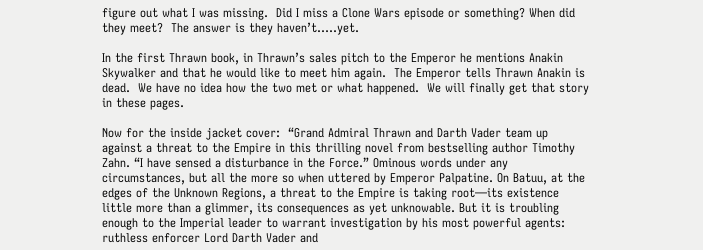figure out what I was missing.  Did I miss a Clone Wars episode or something? When did they meet?  The answer is they haven’t…..yet.

In the first Thrawn book, in Thrawn’s sales pitch to the Emperor he mentions Anakin Skywalker and that he would like to meet him again.  The Emperor tells Thrawn Anakin is dead.  We have no idea how the two met or what happened.  We will finally get that story in these pages.

Now for the inside jacket cover:  “Grand Admiral Thrawn and Darth Vader team up against a threat to the Empire in this thrilling novel from bestselling author Timothy Zahn. “I have sensed a disturbance in the Force.” Ominous words under any circumstances, but all the more so when uttered by Emperor Palpatine. On Batuu, at the edges of the Unknown Regions, a threat to the Empire is taking root—its existence little more than a glimmer, its consequences as yet unknowable. But it is troubling enough to the Imperial leader to warrant investigation by his most powerful agents: ruthless enforcer Lord Darth Vader and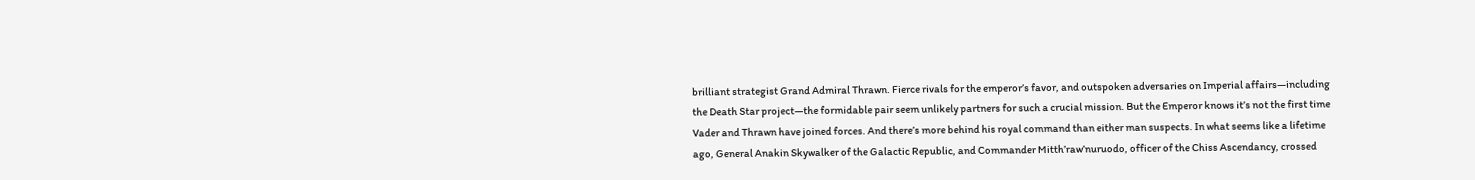brilliant strategist Grand Admiral Thrawn. Fierce rivals for the emperor’s favor, and outspoken adversaries on Imperial affairs—including the Death Star project—the formidable pair seem unlikely partners for such a crucial mission. But the Emperor knows it’s not the first time Vader and Thrawn have joined forces. And there’s more behind his royal command than either man suspects. In what seems like a lifetime ago, General Anakin Skywalker of the Galactic Republic, and Commander Mitth’raw’nuruodo, officer of the Chiss Ascendancy, crossed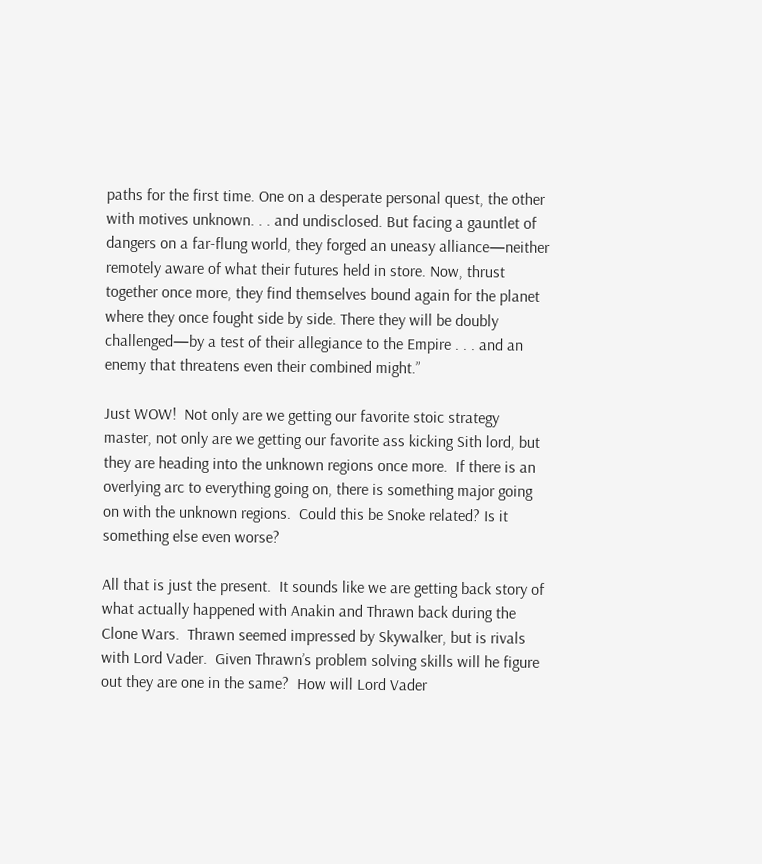paths for the first time. One on a desperate personal quest, the other with motives unknown. . . and undisclosed. But facing a gauntlet of dangers on a far-flung world, they forged an uneasy alliance—neither remotely aware of what their futures held in store. Now, thrust together once more, they find themselves bound again for the planet where they once fought side by side. There they will be doubly challenged—by a test of their allegiance to the Empire . . . and an enemy that threatens even their combined might.”

Just WOW!  Not only are we getting our favorite stoic strategy master, not only are we getting our favorite ass kicking Sith lord, but they are heading into the unknown regions once more.  If there is an overlying arc to everything going on, there is something major going on with the unknown regions.  Could this be Snoke related? Is it something else even worse?

All that is just the present.  It sounds like we are getting back story of what actually happened with Anakin and Thrawn back during the Clone Wars.  Thrawn seemed impressed by Skywalker, but is rivals with Lord Vader.  Given Thrawn’s problem solving skills will he figure out they are one in the same?  How will Lord Vader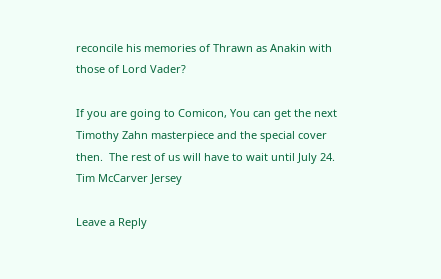reconcile his memories of Thrawn as Anakin with those of Lord Vader?

If you are going to Comicon, You can get the next Timothy Zahn masterpiece and the special cover then.  The rest of us will have to wait until July 24. Tim McCarver Jersey

Leave a Reply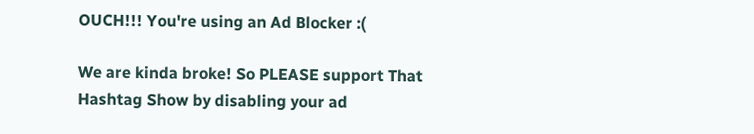OUCH!!! You're using an Ad Blocker :(

We are kinda broke! So PLEASE support That Hashtag Show by disabling your ad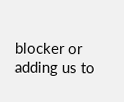blocker or adding us to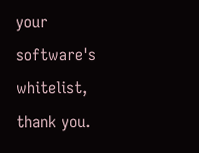your software's whitelist, thank you.